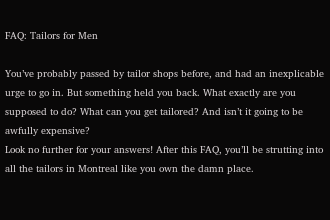FAQ: Tailors for Men

You’ve probably passed by tailor shops before, and had an inexplicable urge to go in. But something held you back. What exactly are you supposed to do? What can you get tailored? And isn’t it going to be awfully expensive?
Look no further for your answers! After this FAQ, you’ll be strutting into all the tailors in Montreal like you own the damn place.